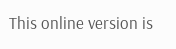This online version is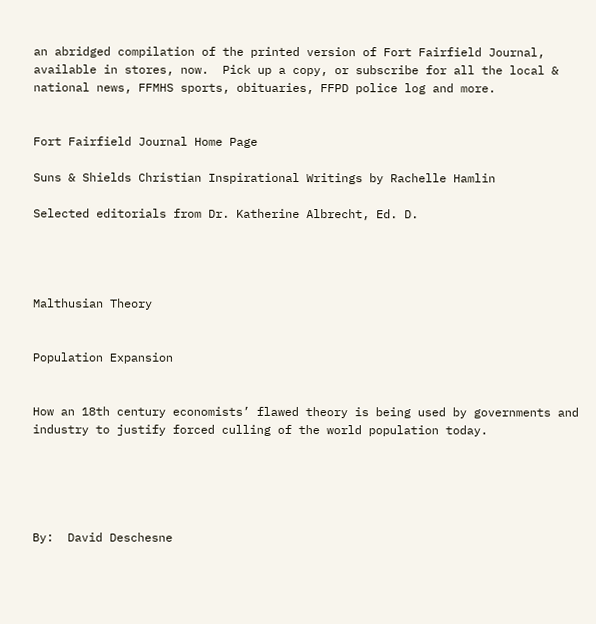an abridged compilation of the printed version of Fort Fairfield Journal, available in stores, now.  Pick up a copy, or subscribe for all the local & national news, FFMHS sports, obituaries, FFPD police log and more.


Fort Fairfield Journal Home Page

Suns & Shields Christian Inspirational Writings by Rachelle Hamlin

Selected editorials from Dr. Katherine Albrecht, Ed. D.




Malthusian Theory


Population Expansion


How an 18th century economists’ flawed theory is being used by governments and industry to justify forced culling of the world population today.





By:  David Deschesne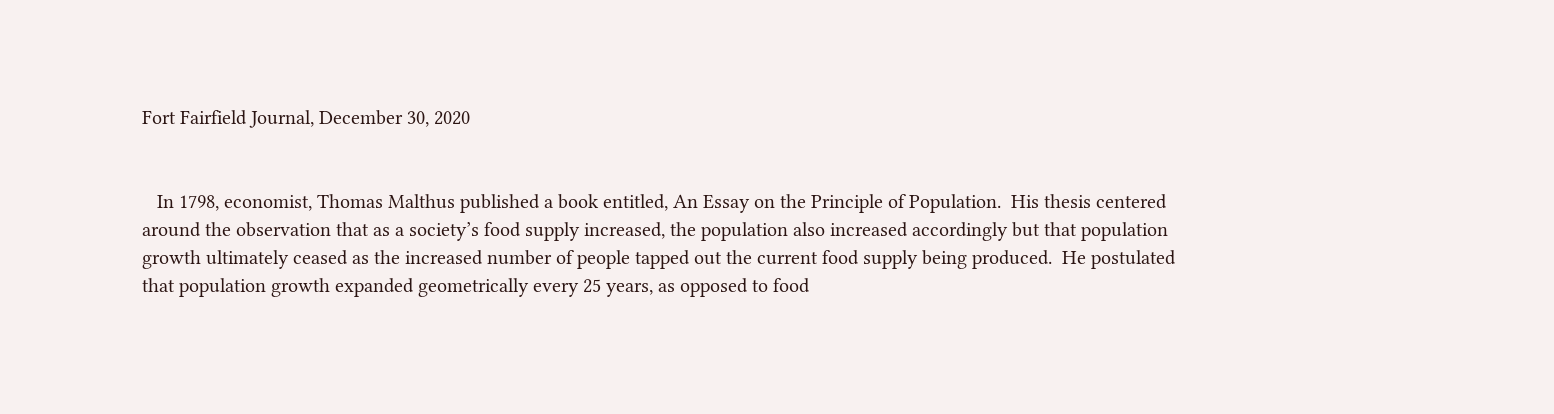Fort Fairfield Journal, December 30, 2020


   In 1798, economist, Thomas Malthus published a book entitled, An Essay on the Principle of Population.  His thesis centered around the observation that as a society’s food supply increased, the population also increased accordingly but that population growth ultimately ceased as the increased number of people tapped out the current food supply being produced.  He postulated that population growth expanded geometrically every 25 years, as opposed to food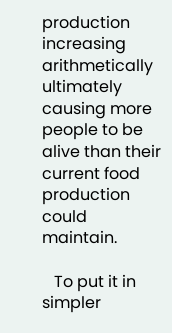production increasing arithmetically ultimately causing more people to be alive than their current food production could maintain.

   To put it in simpler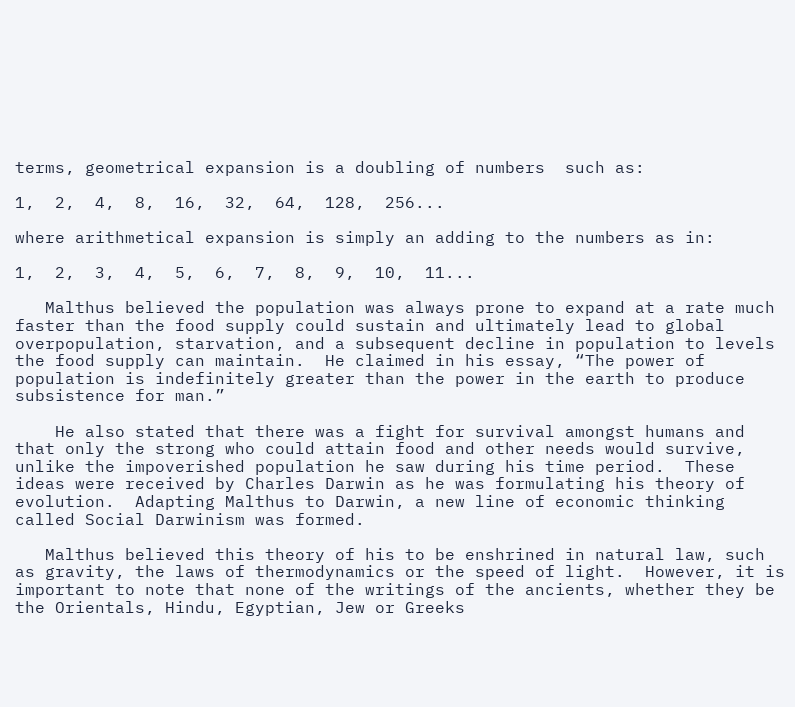terms, geometrical expansion is a doubling of numbers  such as:

1,  2,  4,  8,  16,  32,  64,  128,  256...

where arithmetical expansion is simply an adding to the numbers as in:

1,  2,  3,  4,  5,  6,  7,  8,  9,  10,  11...

   Malthus believed the population was always prone to expand at a rate much faster than the food supply could sustain and ultimately lead to global overpopulation, starvation, and a subsequent decline in population to levels the food supply can maintain.  He claimed in his essay, “The power of population is indefinitely greater than the power in the earth to produce subsistence for man.”

    He also stated that there was a fight for survival amongst humans and that only the strong who could attain food and other needs would survive, unlike the impoverished population he saw during his time period.  These ideas were received by Charles Darwin as he was formulating his theory of evolution.  Adapting Malthus to Darwin, a new line of economic thinking called Social Darwinism was formed.

   Malthus believed this theory of his to be enshrined in natural law, such as gravity, the laws of thermodynamics or the speed of light.  However, it is important to note that none of the writings of the ancients, whether they be the Orientals, Hindu, Egyptian, Jew or Greeks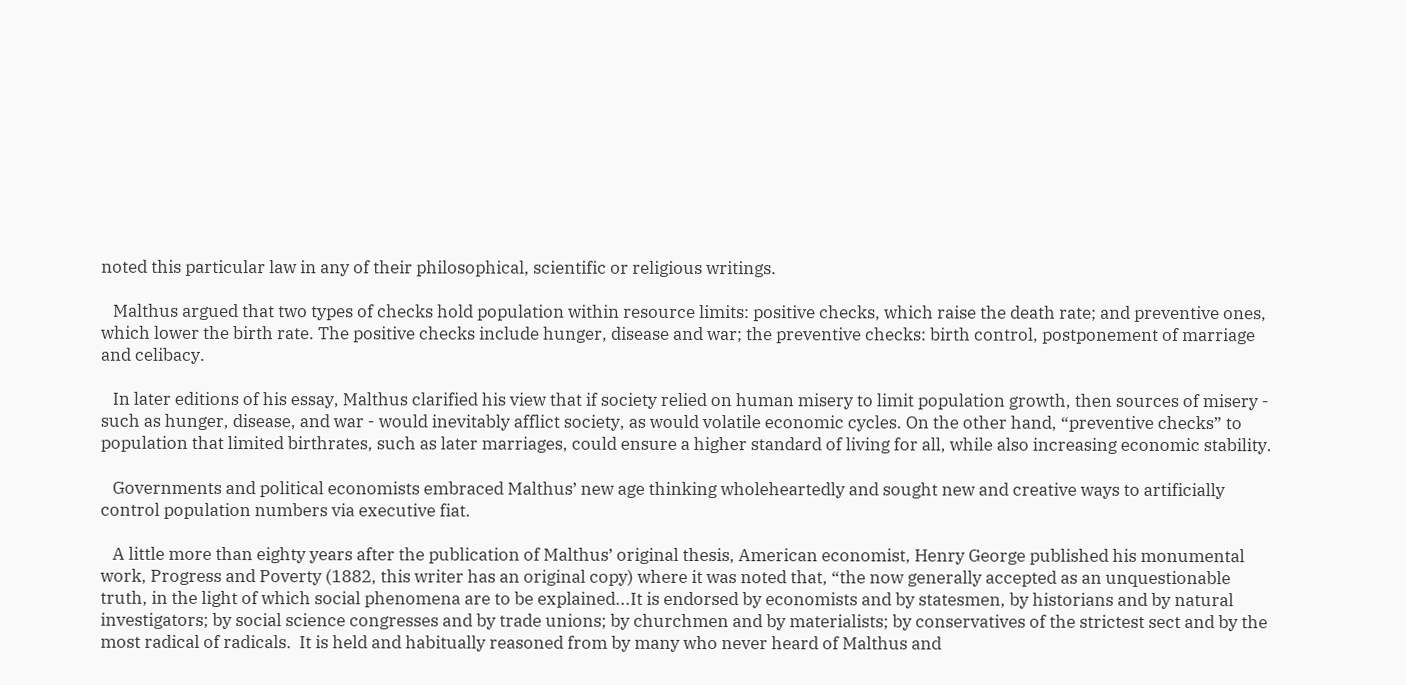noted this particular law in any of their philosophical, scientific or religious writings.

   Malthus argued that two types of checks hold population within resource limits: positive checks, which raise the death rate; and preventive ones, which lower the birth rate. The positive checks include hunger, disease and war; the preventive checks: birth control, postponement of marriage and celibacy.

   In later editions of his essay, Malthus clarified his view that if society relied on human misery to limit population growth, then sources of misery - such as hunger, disease, and war - would inevitably afflict society, as would volatile economic cycles. On the other hand, “preventive checks” to population that limited birthrates, such as later marriages, could ensure a higher standard of living for all, while also increasing economic stability.

   Governments and political economists embraced Malthus’ new age thinking wholeheartedly and sought new and creative ways to artificially control population numbers via executive fiat.

   A little more than eighty years after the publication of Malthus’ original thesis, American economist, Henry George published his monumental work, Progress and Poverty (1882, this writer has an original copy) where it was noted that, “the now generally accepted as an unquestionable truth, in the light of which social phenomena are to be explained...It is endorsed by economists and by statesmen, by historians and by natural investigators; by social science congresses and by trade unions; by churchmen and by materialists; by conservatives of the strictest sect and by the most radical of radicals.  It is held and habitually reasoned from by many who never heard of Malthus and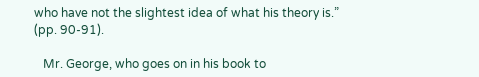who have not the slightest idea of what his theory is.” (pp. 90-91).

   Mr. George, who goes on in his book to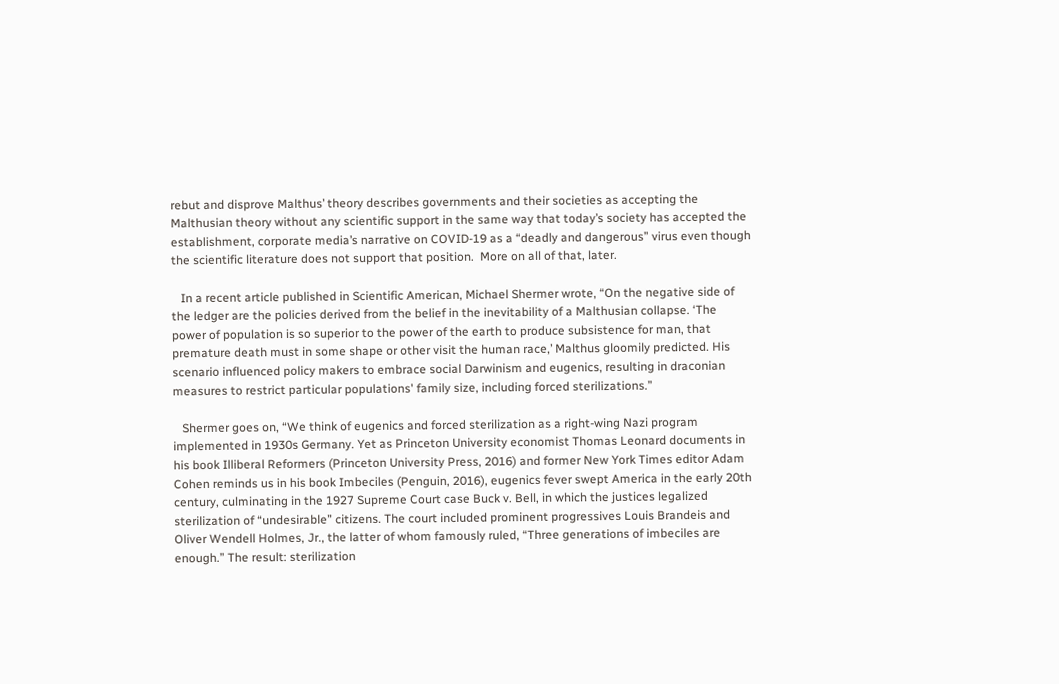rebut and disprove Malthus’ theory describes governments and their societies as accepting the Malthusian theory without any scientific support in the same way that today’s society has accepted the establishment, corporate media’s narrative on COVID-19 as a “deadly and dangerous” virus even though the scientific literature does not support that position.  More on all of that, later.

   In a recent article published in Scientific American, Michael Shermer wrote, “On the negative side of the ledger are the policies derived from the belief in the inevitability of a Malthusian collapse. ‘The power of population is so superior to the power of the earth to produce subsistence for man, that premature death must in some shape or other visit the human race,’ Malthus gloomily predicted. His scenario influenced policy makers to embrace social Darwinism and eugenics, resulting in draconian measures to restrict particular populations' family size, including forced sterilizations.”

   Shermer goes on, “We think of eugenics and forced sterilization as a right-wing Nazi program implemented in 1930s Germany. Yet as Princeton University economist Thomas Leonard documents in his book Illiberal Reformers (Princeton University Press, 2016) and former New York Times editor Adam Cohen reminds us in his book Imbeciles (Penguin, 2016), eugenics fever swept America in the early 20th century, culminating in the 1927 Supreme Court case Buck v. Bell, in which the justices legalized sterilization of “undesirable” citizens. The court included prominent progressives Louis Brandeis and Oliver Wendell Holmes, Jr., the latter of whom famously ruled, “Three generations of imbeciles are enough.” The result: sterilization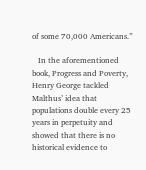of some 70,000 Americans.”

   In the aforementioned book, Progress and Poverty, Henry George tackled Malthus’ idea that populations double every 25 years in perpetuity and showed that there is no historical evidence to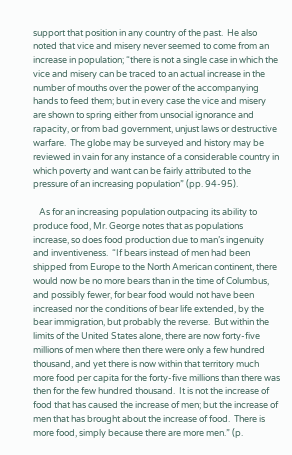support that position in any country of the past.  He also noted that vice and misery never seemed to come from an increase in population; “there is not a single case in which the vice and misery can be traced to an actual increase in the number of mouths over the power of the accompanying hands to feed them; but in every case the vice and misery are shown to spring either from unsocial ignorance and rapacity, or from bad government, unjust laws or destructive warfare.  The globe may be surveyed and history may be reviewed in vain for any instance of a considerable country in which poverty and want can be fairly attributed to the pressure of an increasing population” (pp. 94-95).

   As for an increasing population outpacing its ability to produce food, Mr. George notes that as populations increase, so does food production due to man’s ingenuity and inventiveness.  “If bears instead of men had been shipped from Europe to the North American continent, there would now be no more bears than in the time of Columbus, and possibly fewer, for bear food would not have been increased nor the conditions of bear life extended, by the bear immigration, but probably the reverse.  But within the limits of the United States alone, there are now forty-five millions of men where then there were only a few hundred thousand, and yet there is now within that territory much more food per capita for the forty-five millions than there was then for the few hundred thousand.  It is not the increase of food that has caused the increase of men; but the increase of men that has brought about the increase of food.  There is more food, simply because there are more men.” (p.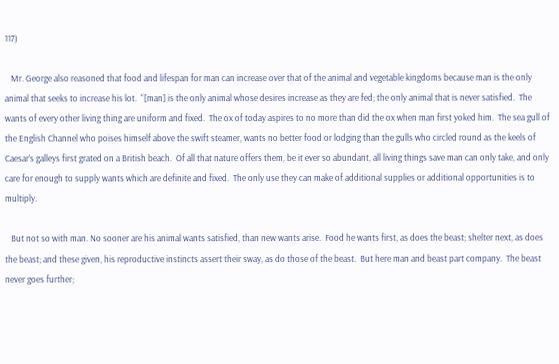117)

   Mr. George also reasoned that food and lifespan for man can increase over that of the animal and vegetable kingdoms because man is the only animal that seeks to increase his lot.  “[man] is the only animal whose desires increase as they are fed; the only animal that is never satisfied.  The wants of every other living thing are uniform and fixed.  The ox of today aspires to no more than did the ox when man first yoked him.  The sea gull of the English Channel who poises himself above the swift steamer, wants no better food or lodging than the gulls who circled round as the keels of Caesar’s galleys first grated on a British beach.  Of all that nature offers them, be it ever so abundant, all living things save man can only take, and only care for enough to supply wants which are definite and fixed.  The only use they can make of additional supplies or additional opportunities is to multiply.

   But not so with man. No sooner are his animal wants satisfied, than new wants arise.  Food he wants first, as does the beast; shelter next, as does the beast; and these given, his reproductive instincts assert their sway, as do those of the beast.  But here man and beast part company.  The beast never goes further;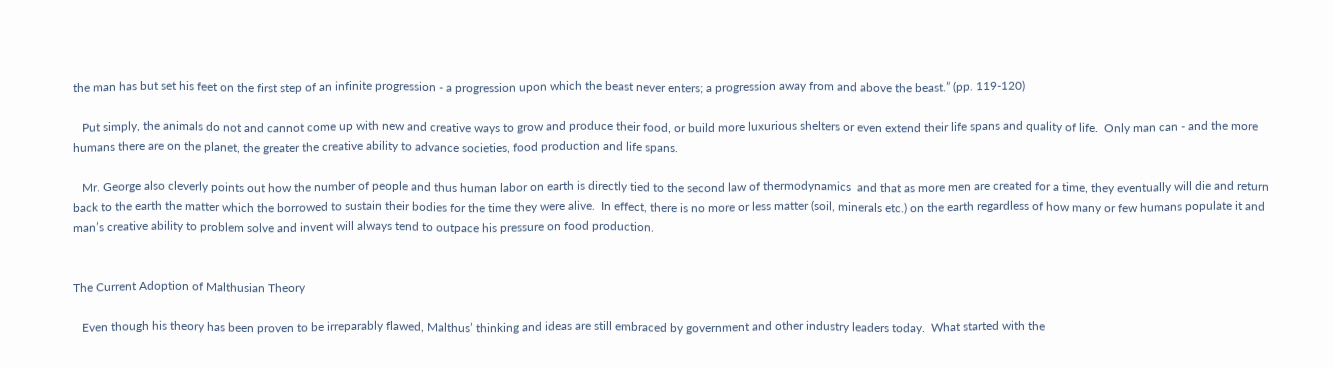the man has but set his feet on the first step of an infinite progression - a progression upon which the beast never enters; a progression away from and above the beast.” (pp. 119-120)

   Put simply, the animals do not and cannot come up with new and creative ways to grow and produce their food, or build more luxurious shelters or even extend their life spans and quality of life.  Only man can - and the more humans there are on the planet, the greater the creative ability to advance societies, food production and life spans.

   Mr. George also cleverly points out how the number of people and thus human labor on earth is directly tied to the second law of thermodynamics  and that as more men are created for a time, they eventually will die and return back to the earth the matter which the borrowed to sustain their bodies for the time they were alive.  In effect, there is no more or less matter (soil, minerals etc.) on the earth regardless of how many or few humans populate it and man’s creative ability to problem solve and invent will always tend to outpace his pressure on food production.


The Current Adoption of Malthusian Theory

   Even though his theory has been proven to be irreparably flawed, Malthus’ thinking and ideas are still embraced by government and other industry leaders today.  What started with the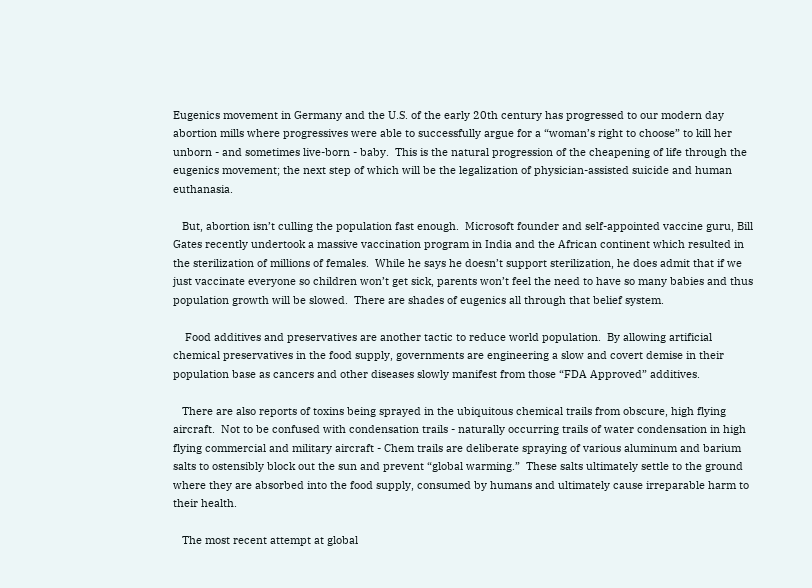Eugenics movement in Germany and the U.S. of the early 20th century has progressed to our modern day abortion mills where progressives were able to successfully argue for a “woman’s right to choose” to kill her unborn - and sometimes live-born - baby.  This is the natural progression of the cheapening of life through the eugenics movement; the next step of which will be the legalization of physician-assisted suicide and human euthanasia.

   But, abortion isn’t culling the population fast enough.  Microsoft founder and self-appointed vaccine guru, Bill Gates recently undertook a massive vaccination program in India and the African continent which resulted in the sterilization of millions of females.  While he says he doesn’t support sterilization, he does admit that if we just vaccinate everyone so children won’t get sick, parents won’t feel the need to have so many babies and thus population growth will be slowed.  There are shades of eugenics all through that belief system.

    Food additives and preservatives are another tactic to reduce world population.  By allowing artificial chemical preservatives in the food supply, governments are engineering a slow and covert demise in their population base as cancers and other diseases slowly manifest from those “FDA Approved” additives.

   There are also reports of toxins being sprayed in the ubiquitous chemical trails from obscure, high flying aircraft.  Not to be confused with condensation trails - naturally occurring trails of water condensation in high flying commercial and military aircraft - Chem trails are deliberate spraying of various aluminum and barium salts to ostensibly block out the sun and prevent “global warming.”  These salts ultimately settle to the ground where they are absorbed into the food supply, consumed by humans and ultimately cause irreparable harm to their health.

   The most recent attempt at global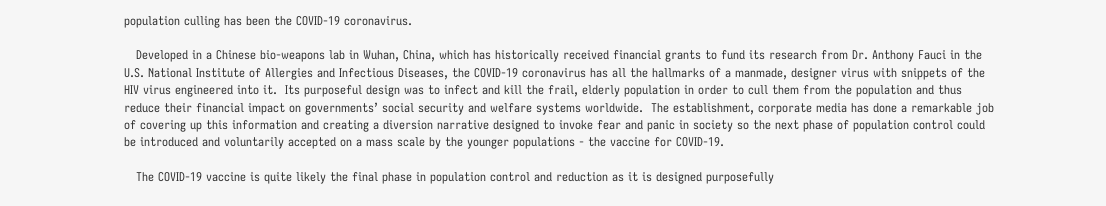population culling has been the COVID-19 coronavirus.

   Developed in a Chinese bio-weapons lab in Wuhan, China, which has historically received financial grants to fund its research from Dr. Anthony Fauci in the U.S. National Institute of Allergies and Infectious Diseases, the COVID-19 coronavirus has all the hallmarks of a manmade, designer virus with snippets of the HIV virus engineered into it.  Its purposeful design was to infect and kill the frail, elderly population in order to cull them from the population and thus reduce their financial impact on governments’ social security and welfare systems worldwide.  The establishment, corporate media has done a remarkable job of covering up this information and creating a diversion narrative designed to invoke fear and panic in society so the next phase of population control could be introduced and voluntarily accepted on a mass scale by the younger populations - the vaccine for COVID-19.

   The COVID-19 vaccine is quite likely the final phase in population control and reduction as it is designed purposefully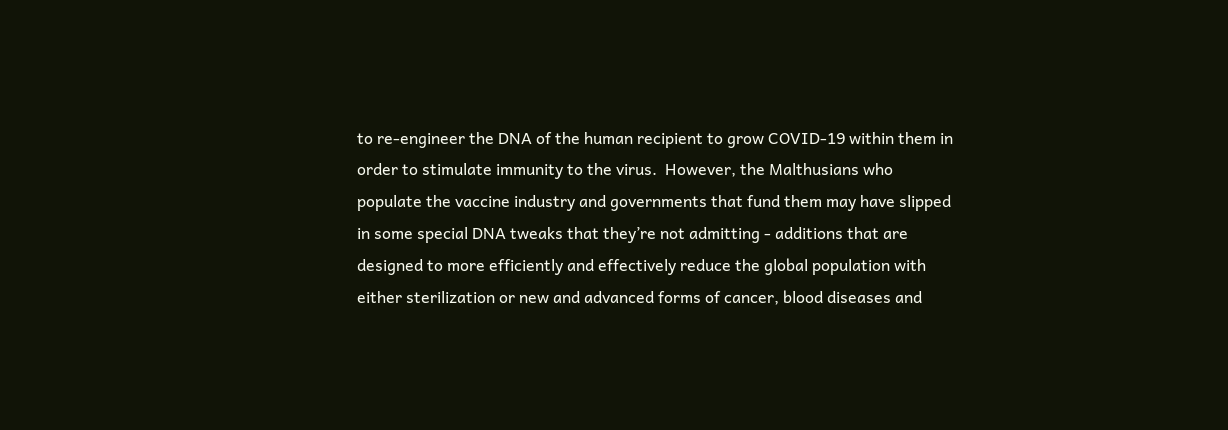to re-engineer the DNA of the human recipient to grow COVID-19 within them in order to stimulate immunity to the virus.  However, the Malthusians who populate the vaccine industry and governments that fund them may have slipped in some special DNA tweaks that they’re not admitting - additions that are designed to more efficiently and effectively reduce the global population with either sterilization or new and advanced forms of cancer, blood diseases and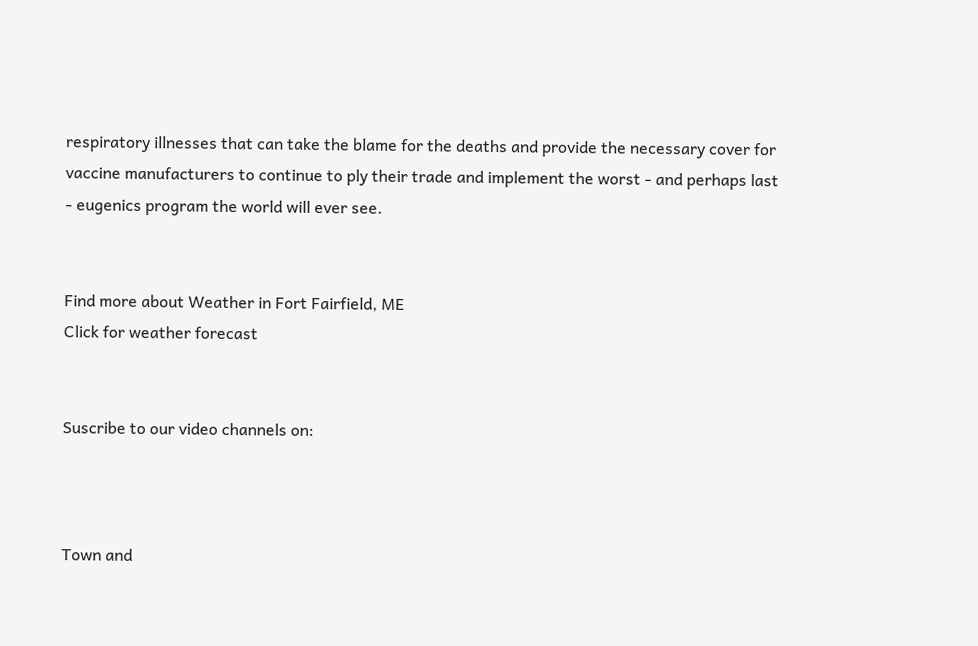respiratory illnesses that can take the blame for the deaths and provide the necessary cover for vaccine manufacturers to continue to ply their trade and implement the worst - and perhaps last - eugenics program the world will ever see.


Find more about Weather in Fort Fairfield, ME
Click for weather forecast


Suscribe to our video channels on:



Town and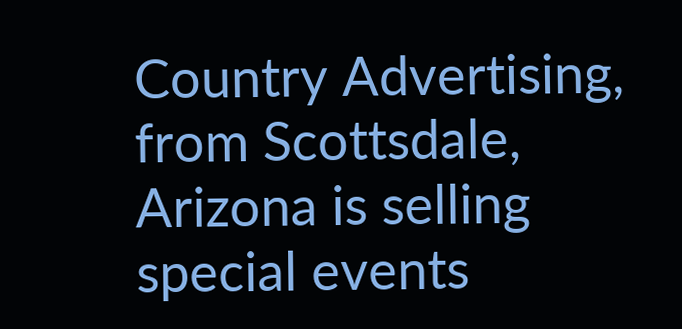Country Advertising, from Scottsdale, Arizona is selling special events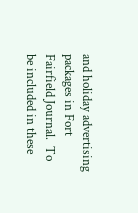and holiday advertising packages in Fort Fairfield Journal.  To be included in these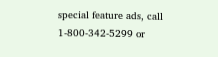special feature ads, call 1-800-342-5299 or